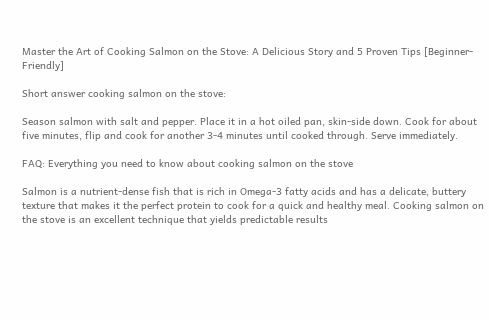Master the Art of Cooking Salmon on the Stove: A Delicious Story and 5 Proven Tips [Beginner-Friendly]

Short answer cooking salmon on the stove:

Season salmon with salt and pepper. Place it in a hot oiled pan, skin-side down. Cook for about five minutes, flip and cook for another 3-4 minutes until cooked through. Serve immediately.

FAQ: Everything you need to know about cooking salmon on the stove

Salmon is a nutrient-dense fish that is rich in Omega-3 fatty acids and has a delicate, buttery texture that makes it the perfect protein to cook for a quick and healthy meal. Cooking salmon on the stove is an excellent technique that yields predictable results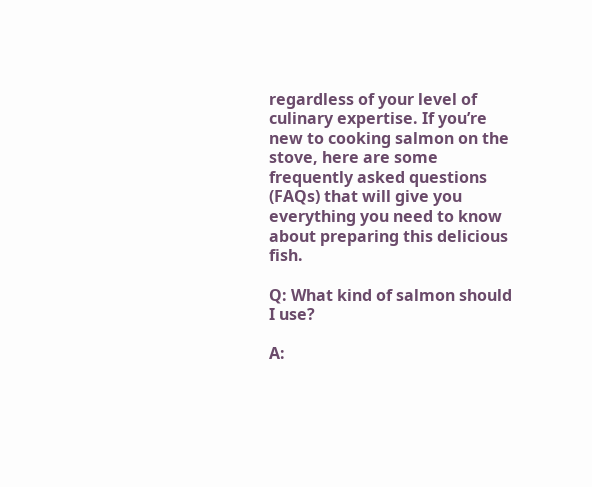regardless of your level of culinary expertise. If you’re new to cooking salmon on the stove, here are some frequently asked questions (FAQs) that will give you everything you need to know about preparing this delicious fish.

Q: What kind of salmon should I use?

A: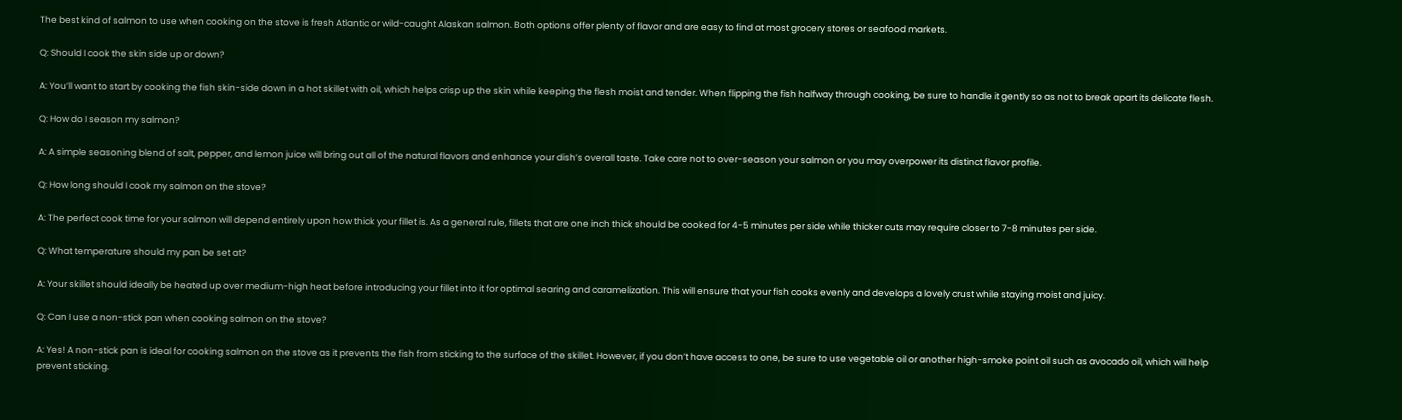The best kind of salmon to use when cooking on the stove is fresh Atlantic or wild-caught Alaskan salmon. Both options offer plenty of flavor and are easy to find at most grocery stores or seafood markets.

Q: Should I cook the skin side up or down?

A: You’ll want to start by cooking the fish skin-side down in a hot skillet with oil, which helps crisp up the skin while keeping the flesh moist and tender. When flipping the fish halfway through cooking, be sure to handle it gently so as not to break apart its delicate flesh.

Q: How do I season my salmon?

A: A simple seasoning blend of salt, pepper, and lemon juice will bring out all of the natural flavors and enhance your dish’s overall taste. Take care not to over-season your salmon or you may overpower its distinct flavor profile.

Q: How long should I cook my salmon on the stove?

A: The perfect cook time for your salmon will depend entirely upon how thick your fillet is. As a general rule, fillets that are one inch thick should be cooked for 4-5 minutes per side while thicker cuts may require closer to 7-8 minutes per side.

Q: What temperature should my pan be set at?

A: Your skillet should ideally be heated up over medium-high heat before introducing your fillet into it for optimal searing and caramelization. This will ensure that your fish cooks evenly and develops a lovely crust while staying moist and juicy.

Q: Can I use a non-stick pan when cooking salmon on the stove?

A: Yes! A non-stick pan is ideal for cooking salmon on the stove as it prevents the fish from sticking to the surface of the skillet. However, if you don’t have access to one, be sure to use vegetable oil or another high-smoke point oil such as avocado oil, which will help prevent sticking.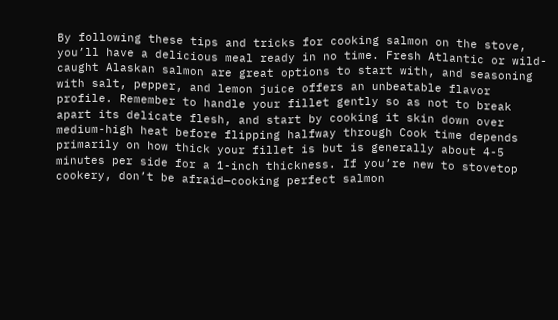By following these tips and tricks for cooking salmon on the stove, you’ll have a delicious meal ready in no time. Fresh Atlantic or wild-caught Alaskan salmon are great options to start with, and seasoning with salt, pepper, and lemon juice offers an unbeatable flavor profile. Remember to handle your fillet gently so as not to break apart its delicate flesh, and start by cooking it skin down over medium-high heat before flipping halfway through Cook time depends primarily on how thick your fillet is but is generally about 4-5 minutes per side for a 1-inch thickness. If you’re new to stovetop cookery, don’t be afraid—cooking perfect salmon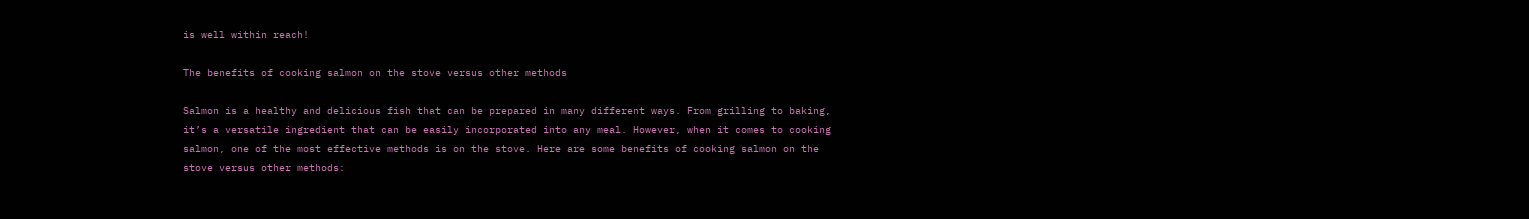is well within reach!

The benefits of cooking salmon on the stove versus other methods

Salmon is a healthy and delicious fish that can be prepared in many different ways. From grilling to baking, it’s a versatile ingredient that can be easily incorporated into any meal. However, when it comes to cooking salmon, one of the most effective methods is on the stove. Here are some benefits of cooking salmon on the stove versus other methods: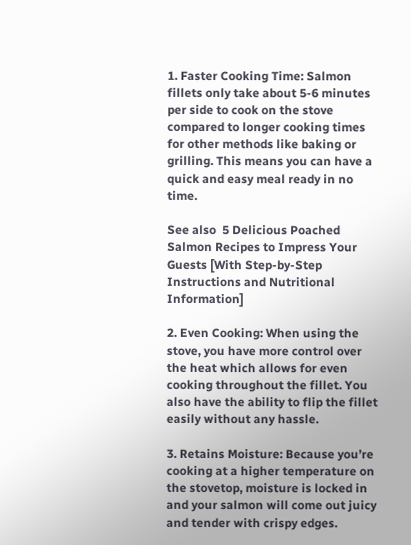1. Faster Cooking Time: Salmon fillets only take about 5-6 minutes per side to cook on the stove compared to longer cooking times for other methods like baking or grilling. This means you can have a quick and easy meal ready in no time.

See also  5 Delicious Poached Salmon Recipes to Impress Your Guests [With Step-by-Step Instructions and Nutritional Information]

2. Even Cooking: When using the stove, you have more control over the heat which allows for even cooking throughout the fillet. You also have the ability to flip the fillet easily without any hassle.

3. Retains Moisture: Because you’re cooking at a higher temperature on the stovetop, moisture is locked in and your salmon will come out juicy and tender with crispy edges.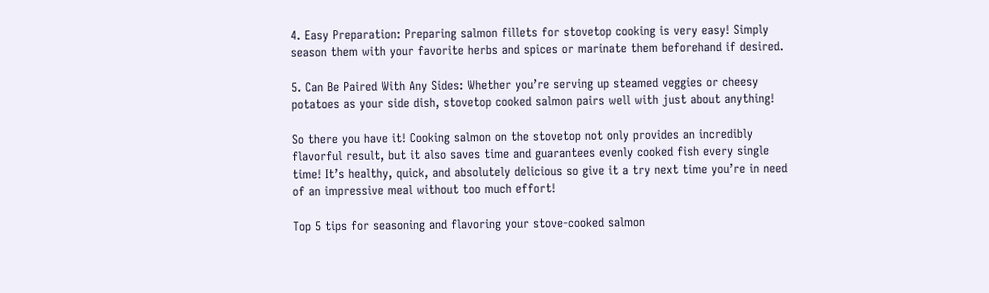4. Easy Preparation: Preparing salmon fillets for stovetop cooking is very easy! Simply season them with your favorite herbs and spices or marinate them beforehand if desired.

5. Can Be Paired With Any Sides: Whether you’re serving up steamed veggies or cheesy potatoes as your side dish, stovetop cooked salmon pairs well with just about anything!

So there you have it! Cooking salmon on the stovetop not only provides an incredibly flavorful result, but it also saves time and guarantees evenly cooked fish every single time! It’s healthy, quick, and absolutely delicious so give it a try next time you’re in need of an impressive meal without too much effort!

Top 5 tips for seasoning and flavoring your stove-cooked salmon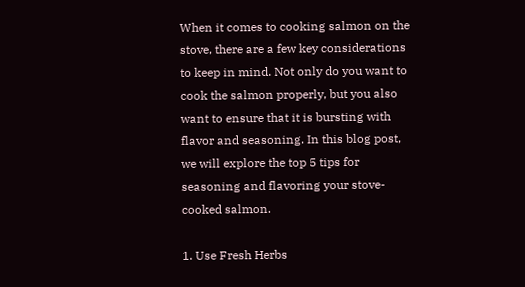When it comes to cooking salmon on the stove, there are a few key considerations to keep in mind. Not only do you want to cook the salmon properly, but you also want to ensure that it is bursting with flavor and seasoning. In this blog post, we will explore the top 5 tips for seasoning and flavoring your stove-cooked salmon.

1. Use Fresh Herbs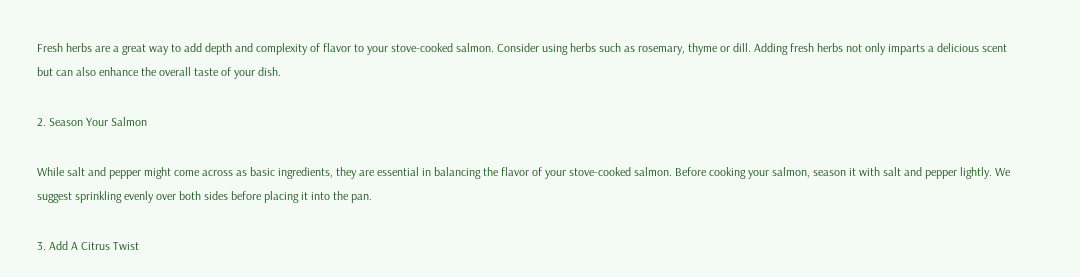Fresh herbs are a great way to add depth and complexity of flavor to your stove-cooked salmon. Consider using herbs such as rosemary, thyme or dill. Adding fresh herbs not only imparts a delicious scent but can also enhance the overall taste of your dish.

2. Season Your Salmon

While salt and pepper might come across as basic ingredients, they are essential in balancing the flavor of your stove-cooked salmon. Before cooking your salmon, season it with salt and pepper lightly. We suggest sprinkling evenly over both sides before placing it into the pan.

3. Add A Citrus Twist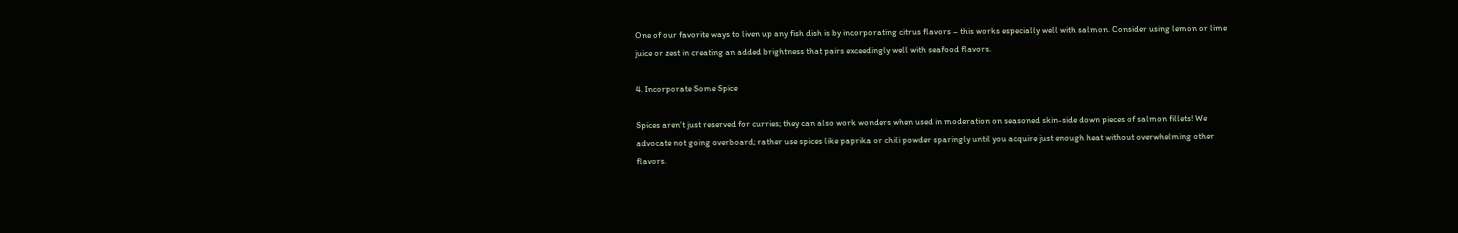One of our favorite ways to liven up any fish dish is by incorporating citrus flavors – this works especially well with salmon. Consider using lemon or lime juice or zest in creating an added brightness that pairs exceedingly well with seafood flavors.

4. Incorporate Some Spice

Spices aren’t just reserved for curries; they can also work wonders when used in moderation on seasoned skin-side down pieces of salmon fillets! We advocate not going overboard; rather use spices like paprika or chili powder sparingly until you acquire just enough heat without overwhelming other flavors.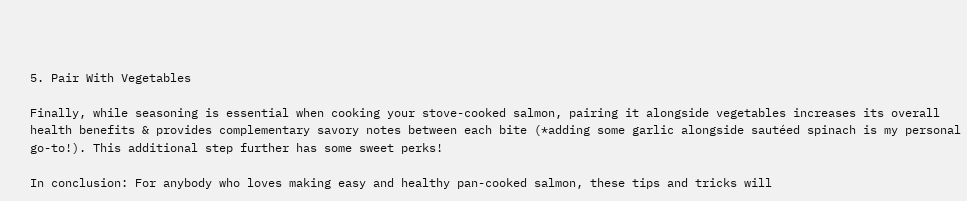5. Pair With Vegetables

Finally, while seasoning is essential when cooking your stove-cooked salmon, pairing it alongside vegetables increases its overall health benefits & provides complementary savory notes between each bite (*adding some garlic alongside sautéed spinach is my personal go-to!). This additional step further has some sweet perks!

In conclusion: For anybody who loves making easy and healthy pan-cooked salmon, these tips and tricks will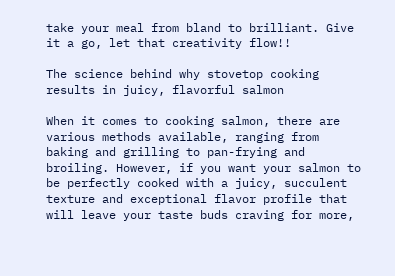take your meal from bland to brilliant. Give it a go, let that creativity flow!!

The science behind why stovetop cooking results in juicy, flavorful salmon

When it comes to cooking salmon, there are various methods available, ranging from baking and grilling to pan-frying and broiling. However, if you want your salmon to be perfectly cooked with a juicy, succulent texture and exceptional flavor profile that will leave your taste buds craving for more,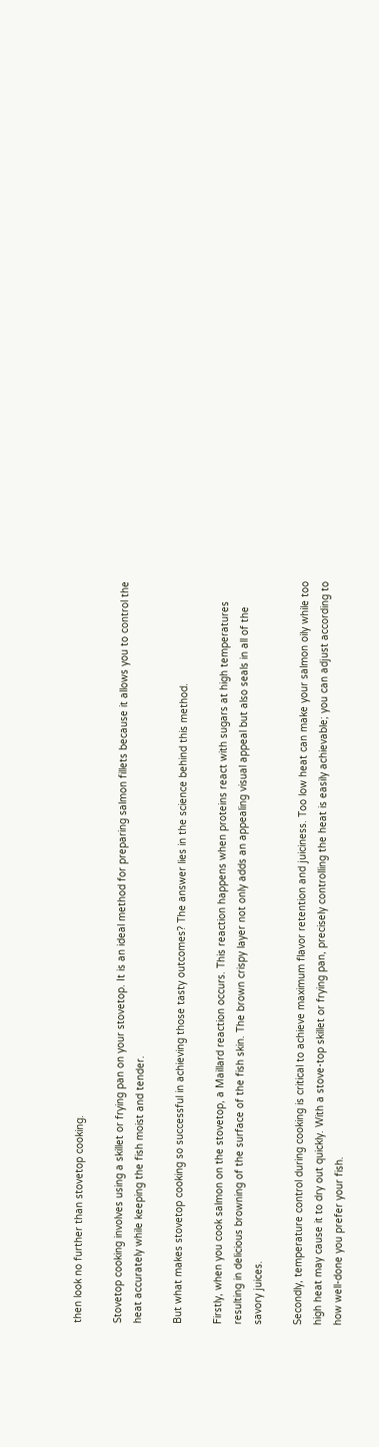then look no further than stovetop cooking.

Stovetop cooking involves using a skillet or frying pan on your stovetop. It is an ideal method for preparing salmon fillets because it allows you to control the heat accurately while keeping the fish moist and tender.

But what makes stovetop cooking so successful in achieving those tasty outcomes? The answer lies in the science behind this method.

Firstly, when you cook salmon on the stovetop, a Maillard reaction occurs. This reaction happens when proteins react with sugars at high temperatures resulting in delicious browning of the surface of the fish skin. The brown crispy layer not only adds an appealing visual appeal but also seals in all of the savory juices.

Secondly, temperature control during cooking is critical to achieve maximum flavor retention and juiciness. Too low heat can make your salmon oily while too high heat may cause it to dry out quickly. With a stove-top skillet or frying pan, precisely controlling the heat is easily achievable; you can adjust according to how well-done you prefer your fish.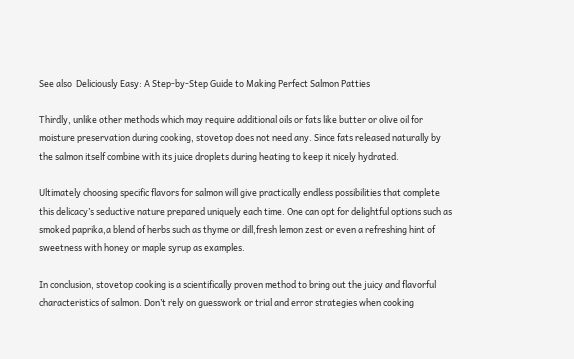See also  Deliciously Easy: A Step-by-Step Guide to Making Perfect Salmon Patties

Thirdly, unlike other methods which may require additional oils or fats like butter or olive oil for moisture preservation during cooking, stovetop does not need any. Since fats released naturally by the salmon itself combine with its juice droplets during heating to keep it nicely hydrated.

Ultimately choosing specific flavors for salmon will give practically endless possibilities that complete this delicacy’s seductive nature prepared uniquely each time. One can opt for delightful options such as smoked paprika,a blend of herbs such as thyme or dill,fresh lemon zest or even a refreshing hint of sweetness with honey or maple syrup as examples.

In conclusion, stovetop cooking is a scientifically proven method to bring out the juicy and flavorful characteristics of salmon. Don’t rely on guesswork or trial and error strategies when cooking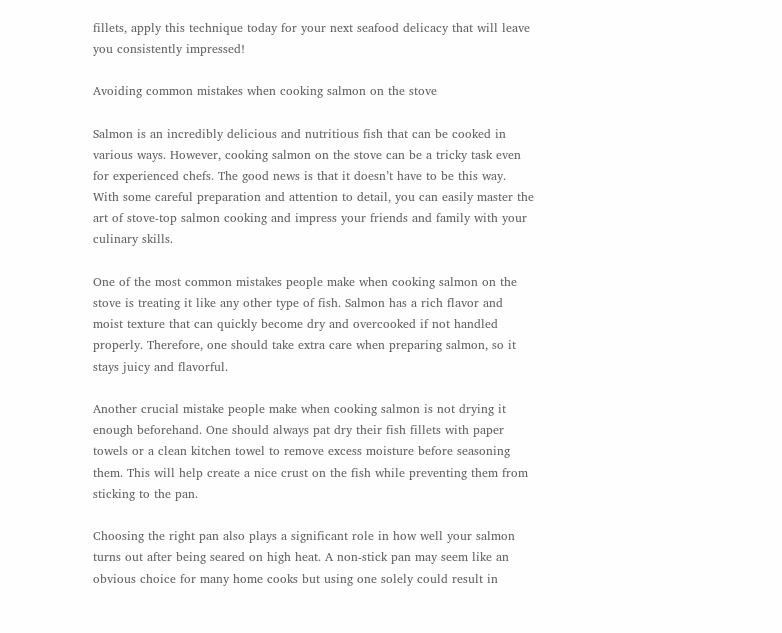fillets, apply this technique today for your next seafood delicacy that will leave you consistently impressed!

Avoiding common mistakes when cooking salmon on the stove

Salmon is an incredibly delicious and nutritious fish that can be cooked in various ways. However, cooking salmon on the stove can be a tricky task even for experienced chefs. The good news is that it doesn’t have to be this way. With some careful preparation and attention to detail, you can easily master the art of stove-top salmon cooking and impress your friends and family with your culinary skills.

One of the most common mistakes people make when cooking salmon on the stove is treating it like any other type of fish. Salmon has a rich flavor and moist texture that can quickly become dry and overcooked if not handled properly. Therefore, one should take extra care when preparing salmon, so it stays juicy and flavorful.

Another crucial mistake people make when cooking salmon is not drying it enough beforehand. One should always pat dry their fish fillets with paper towels or a clean kitchen towel to remove excess moisture before seasoning them. This will help create a nice crust on the fish while preventing them from sticking to the pan.

Choosing the right pan also plays a significant role in how well your salmon turns out after being seared on high heat. A non-stick pan may seem like an obvious choice for many home cooks but using one solely could result in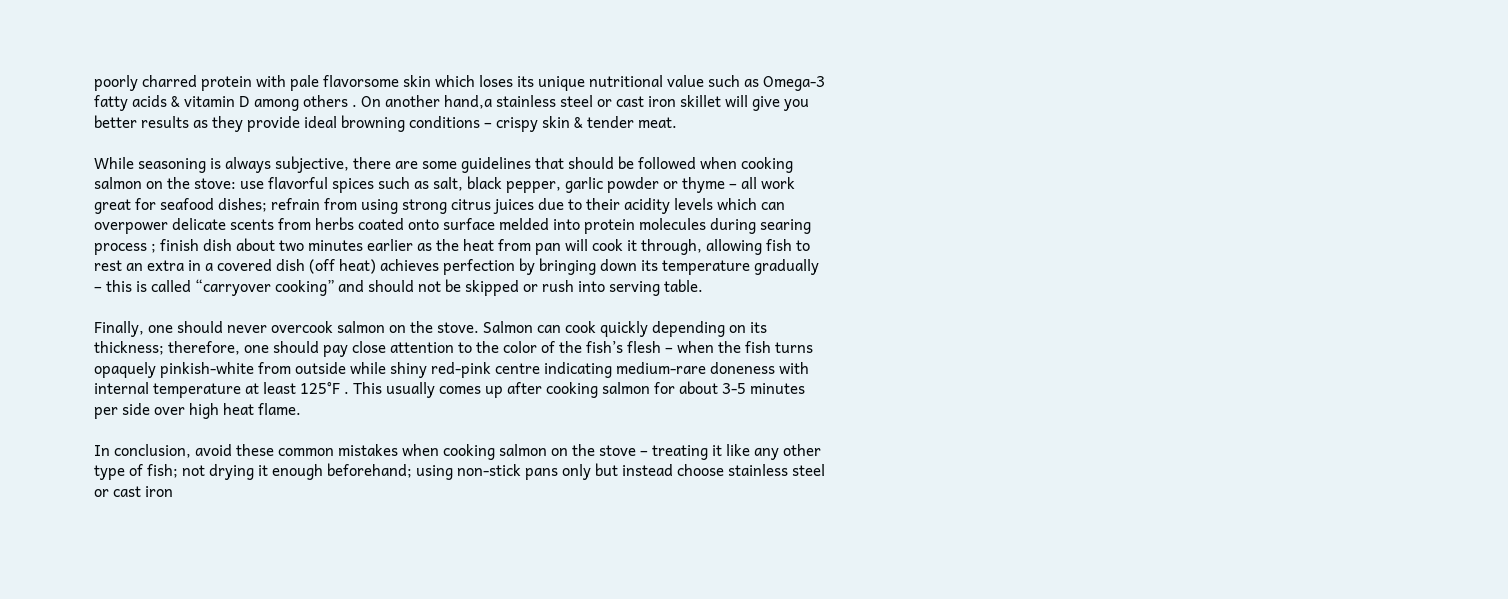poorly charred protein with pale flavorsome skin which loses its unique nutritional value such as Omega-3 fatty acids & vitamin D among others . On another hand,a stainless steel or cast iron skillet will give you better results as they provide ideal browning conditions – crispy skin & tender meat.

While seasoning is always subjective, there are some guidelines that should be followed when cooking salmon on the stove: use flavorful spices such as salt, black pepper, garlic powder or thyme – all work great for seafood dishes; refrain from using strong citrus juices due to their acidity levels which can overpower delicate scents from herbs coated onto surface melded into protein molecules during searing process ; finish dish about two minutes earlier as the heat from pan will cook it through, allowing fish to rest an extra in a covered dish (off heat) achieves perfection by bringing down its temperature gradually – this is called “carryover cooking” and should not be skipped or rush into serving table.

Finally, one should never overcook salmon on the stove. Salmon can cook quickly depending on its thickness; therefore, one should pay close attention to the color of the fish’s flesh – when the fish turns opaquely pinkish-white from outside while shiny red-pink centre indicating medium-rare doneness with internal temperature at least 125°F . This usually comes up after cooking salmon for about 3-5 minutes per side over high heat flame.

In conclusion, avoid these common mistakes when cooking salmon on the stove – treating it like any other type of fish; not drying it enough beforehand; using non-stick pans only but instead choose stainless steel or cast iron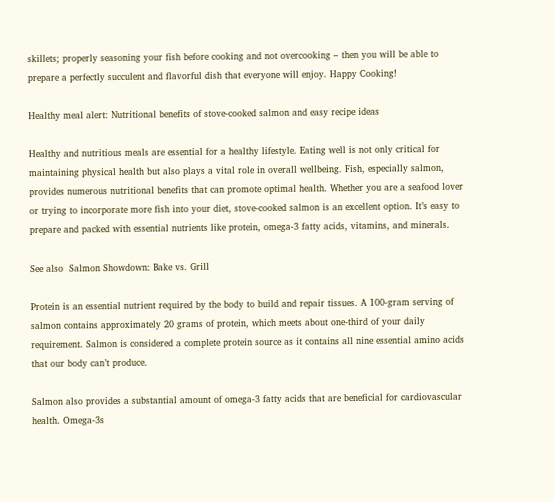skillets; properly seasoning your fish before cooking and not overcooking – then you will be able to prepare a perfectly succulent and flavorful dish that everyone will enjoy. Happy Cooking!

Healthy meal alert: Nutritional benefits of stove-cooked salmon and easy recipe ideas

Healthy and nutritious meals are essential for a healthy lifestyle. Eating well is not only critical for maintaining physical health but also plays a vital role in overall wellbeing. Fish, especially salmon, provides numerous nutritional benefits that can promote optimal health. Whether you are a seafood lover or trying to incorporate more fish into your diet, stove-cooked salmon is an excellent option. It’s easy to prepare and packed with essential nutrients like protein, omega-3 fatty acids, vitamins, and minerals.

See also  Salmon Showdown: Bake vs. Grill

Protein is an essential nutrient required by the body to build and repair tissues. A 100-gram serving of salmon contains approximately 20 grams of protein, which meets about one-third of your daily requirement. Salmon is considered a complete protein source as it contains all nine essential amino acids that our body can’t produce.

Salmon also provides a substantial amount of omega-3 fatty acids that are beneficial for cardiovascular health. Omega-3s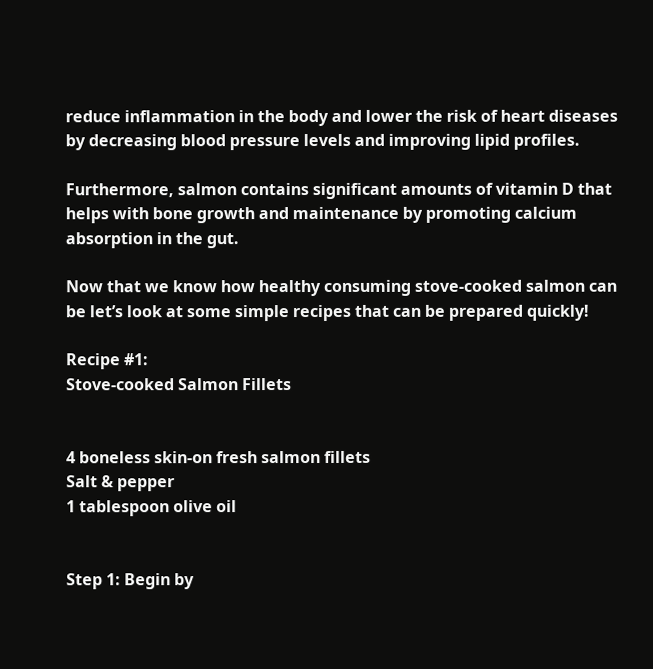reduce inflammation in the body and lower the risk of heart diseases by decreasing blood pressure levels and improving lipid profiles.

Furthermore, salmon contains significant amounts of vitamin D that helps with bone growth and maintenance by promoting calcium absorption in the gut.

Now that we know how healthy consuming stove-cooked salmon can be let’s look at some simple recipes that can be prepared quickly!

Recipe #1:
Stove-cooked Salmon Fillets


4 boneless skin-on fresh salmon fillets
Salt & pepper
1 tablespoon olive oil


Step 1: Begin by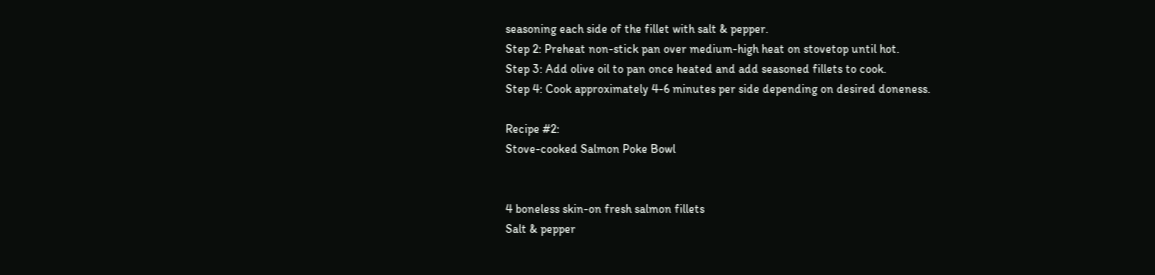seasoning each side of the fillet with salt & pepper.
Step 2: Preheat non-stick pan over medium-high heat on stovetop until hot.
Step 3: Add olive oil to pan once heated and add seasoned fillets to cook.
Step 4: Cook approximately 4-6 minutes per side depending on desired doneness.

Recipe #2:
Stove-cooked Salmon Poke Bowl


4 boneless skin-on fresh salmon fillets
Salt & pepper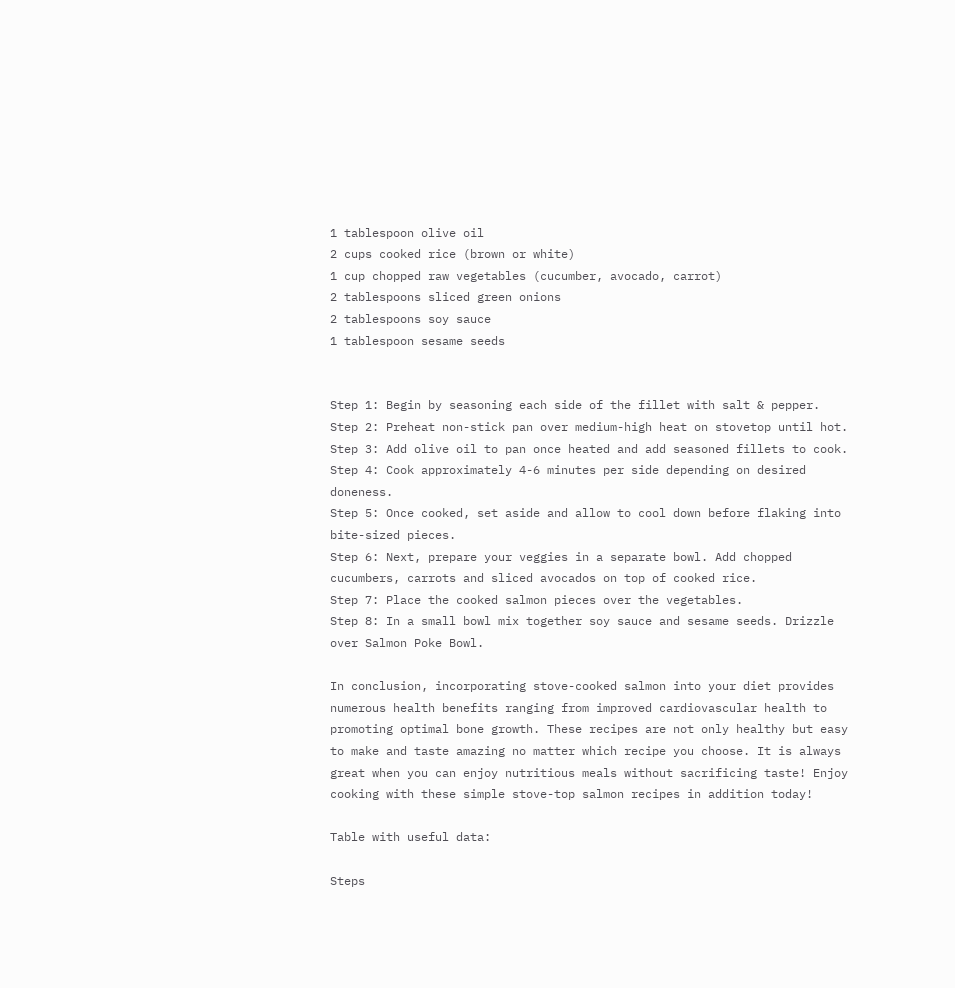1 tablespoon olive oil
2 cups cooked rice (brown or white)
1 cup chopped raw vegetables (cucumber, avocado, carrot)
2 tablespoons sliced green onions
2 tablespoons soy sauce
1 tablespoon sesame seeds


Step 1: Begin by seasoning each side of the fillet with salt & pepper.
Step 2: Preheat non-stick pan over medium-high heat on stovetop until hot.
Step 3: Add olive oil to pan once heated and add seasoned fillets to cook.
Step 4: Cook approximately 4-6 minutes per side depending on desired doneness.
Step 5: Once cooked, set aside and allow to cool down before flaking into bite-sized pieces.
Step 6: Next, prepare your veggies in a separate bowl. Add chopped cucumbers, carrots and sliced avocados on top of cooked rice.
Step 7: Place the cooked salmon pieces over the vegetables.
Step 8: In a small bowl mix together soy sauce and sesame seeds. Drizzle over Salmon Poke Bowl.

In conclusion, incorporating stove-cooked salmon into your diet provides numerous health benefits ranging from improved cardiovascular health to promoting optimal bone growth. These recipes are not only healthy but easy to make and taste amazing no matter which recipe you choose. It is always great when you can enjoy nutritious meals without sacrificing taste! Enjoy cooking with these simple stove-top salmon recipes in addition today!

Table with useful data:

Steps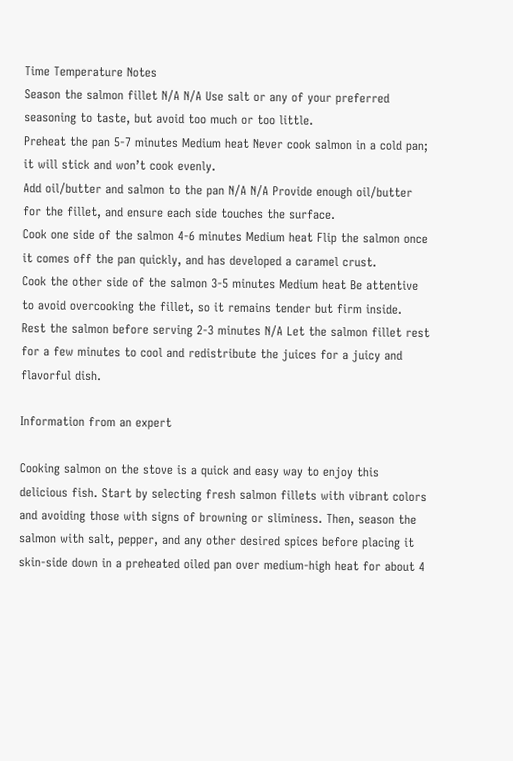Time Temperature Notes
Season the salmon fillet N/A N/A Use salt or any of your preferred seasoning to taste, but avoid too much or too little.
Preheat the pan 5-7 minutes Medium heat Never cook salmon in a cold pan; it will stick and won’t cook evenly.
Add oil/butter and salmon to the pan N/A N/A Provide enough oil/butter for the fillet, and ensure each side touches the surface.
Cook one side of the salmon 4-6 minutes Medium heat Flip the salmon once it comes off the pan quickly, and has developed a caramel crust.
Cook the other side of the salmon 3-5 minutes Medium heat Be attentive to avoid overcooking the fillet, so it remains tender but firm inside.
Rest the salmon before serving 2-3 minutes N/A Let the salmon fillet rest for a few minutes to cool and redistribute the juices for a juicy and flavorful dish.

Information from an expert

Cooking salmon on the stove is a quick and easy way to enjoy this delicious fish. Start by selecting fresh salmon fillets with vibrant colors and avoiding those with signs of browning or sliminess. Then, season the salmon with salt, pepper, and any other desired spices before placing it skin-side down in a preheated oiled pan over medium-high heat for about 4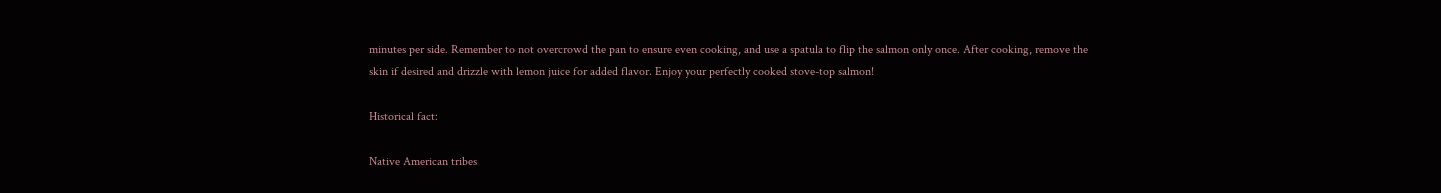minutes per side. Remember to not overcrowd the pan to ensure even cooking, and use a spatula to flip the salmon only once. After cooking, remove the skin if desired and drizzle with lemon juice for added flavor. Enjoy your perfectly cooked stove-top salmon!

Historical fact:

Native American tribes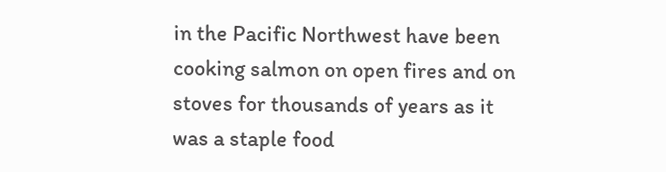in the Pacific Northwest have been cooking salmon on open fires and on stoves for thousands of years as it was a staple food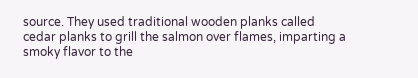source. They used traditional wooden planks called cedar planks to grill the salmon over flames, imparting a smoky flavor to the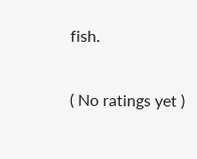fish.

( No ratings yet )